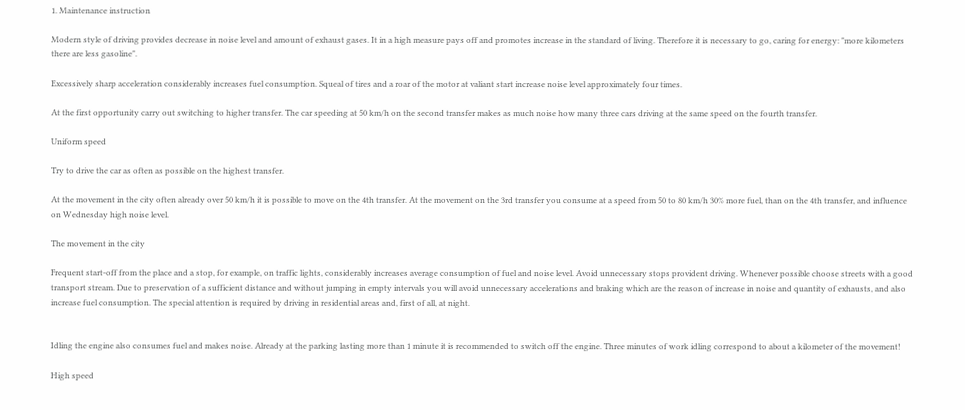1. Maintenance instruction

Modern style of driving provides decrease in noise level and amount of exhaust gases. It in a high measure pays off and promotes increase in the standard of living. Therefore it is necessary to go, caring for energy: "more kilometers there are less gasoline".

Excessively sharp acceleration considerably increases fuel consumption. Squeal of tires and a roar of the motor at valiant start increase noise level approximately four times.

At the first opportunity carry out switching to higher transfer. The car speeding at 50 km/h on the second transfer makes as much noise how many three cars driving at the same speed on the fourth transfer.

Uniform speed

Try to drive the car as often as possible on the highest transfer.

At the movement in the city often already over 50 km/h it is possible to move on the 4th transfer. At the movement on the 3rd transfer you consume at a speed from 50 to 80 km/h 30% more fuel, than on the 4th transfer, and influence on Wednesday high noise level.

The movement in the city

Frequent start-off from the place and a stop, for example, on traffic lights, considerably increases average consumption of fuel and noise level. Avoid unnecessary stops provident driving. Whenever possible choose streets with a good transport stream. Due to preservation of a sufficient distance and without jumping in empty intervals you will avoid unnecessary accelerations and braking which are the reason of increase in noise and quantity of exhausts, and also increase fuel consumption. The special attention is required by driving in residential areas and, first of all, at night.


Idling the engine also consumes fuel and makes noise. Already at the parking lasting more than 1 minute it is recommended to switch off the engine. Three minutes of work idling correspond to about a kilometer of the movement!

High speed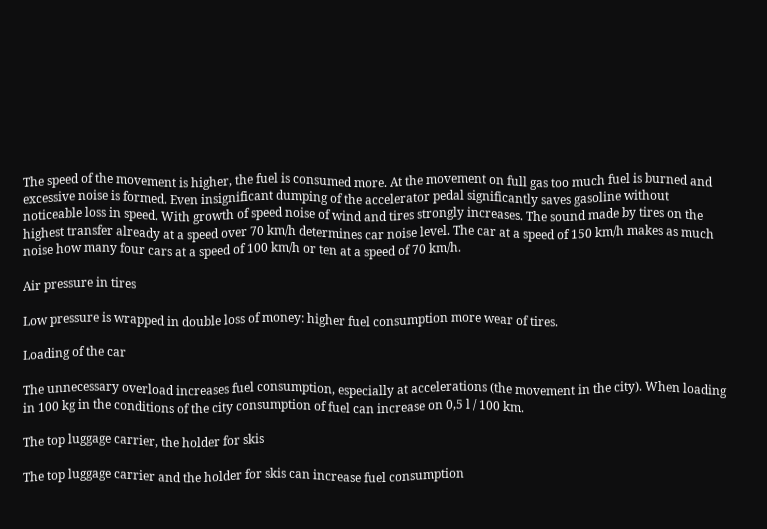The speed of the movement is higher, the fuel is consumed more. At the movement on full gas too much fuel is burned and excessive noise is formed. Even insignificant dumping of the accelerator pedal significantly saves gasoline without noticeable loss in speed. With growth of speed noise of wind and tires strongly increases. The sound made by tires on the highest transfer already at a speed over 70 km/h determines car noise level. The car at a speed of 150 km/h makes as much noise how many four cars at a speed of 100 km/h or ten at a speed of 70 km/h.

Air pressure in tires

Low pressure is wrapped in double loss of money: higher fuel consumption more wear of tires.

Loading of the car

The unnecessary overload increases fuel consumption, especially at accelerations (the movement in the city). When loading in 100 kg in the conditions of the city consumption of fuel can increase on 0,5 l / 100 km.

The top luggage carrier, the holder for skis

The top luggage carrier and the holder for skis can increase fuel consumption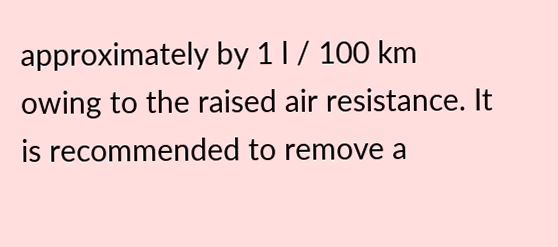approximately by 1 l / 100 km owing to the raised air resistance. It is recommended to remove a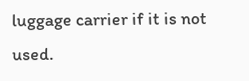luggage carrier if it is not used.